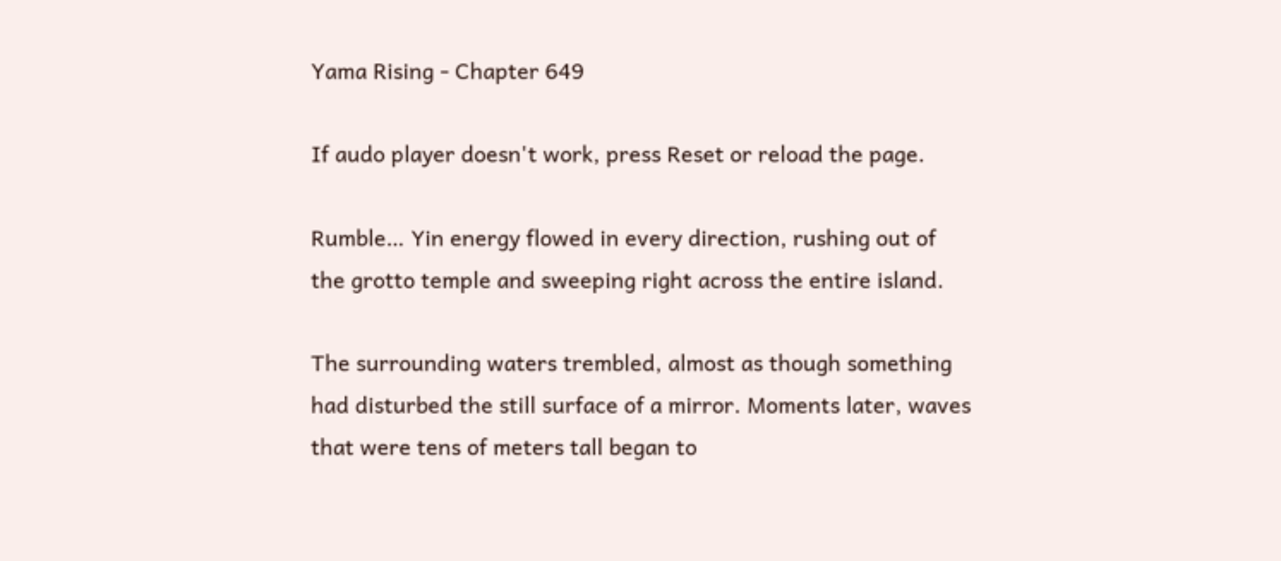Yama Rising - Chapter 649

If audo player doesn't work, press Reset or reload the page.

Rumble… Yin energy flowed in every direction, rushing out of the grotto temple and sweeping right across the entire island.

The surrounding waters trembled, almost as though something had disturbed the still surface of a mirror. Moments later, waves that were tens of meters tall began to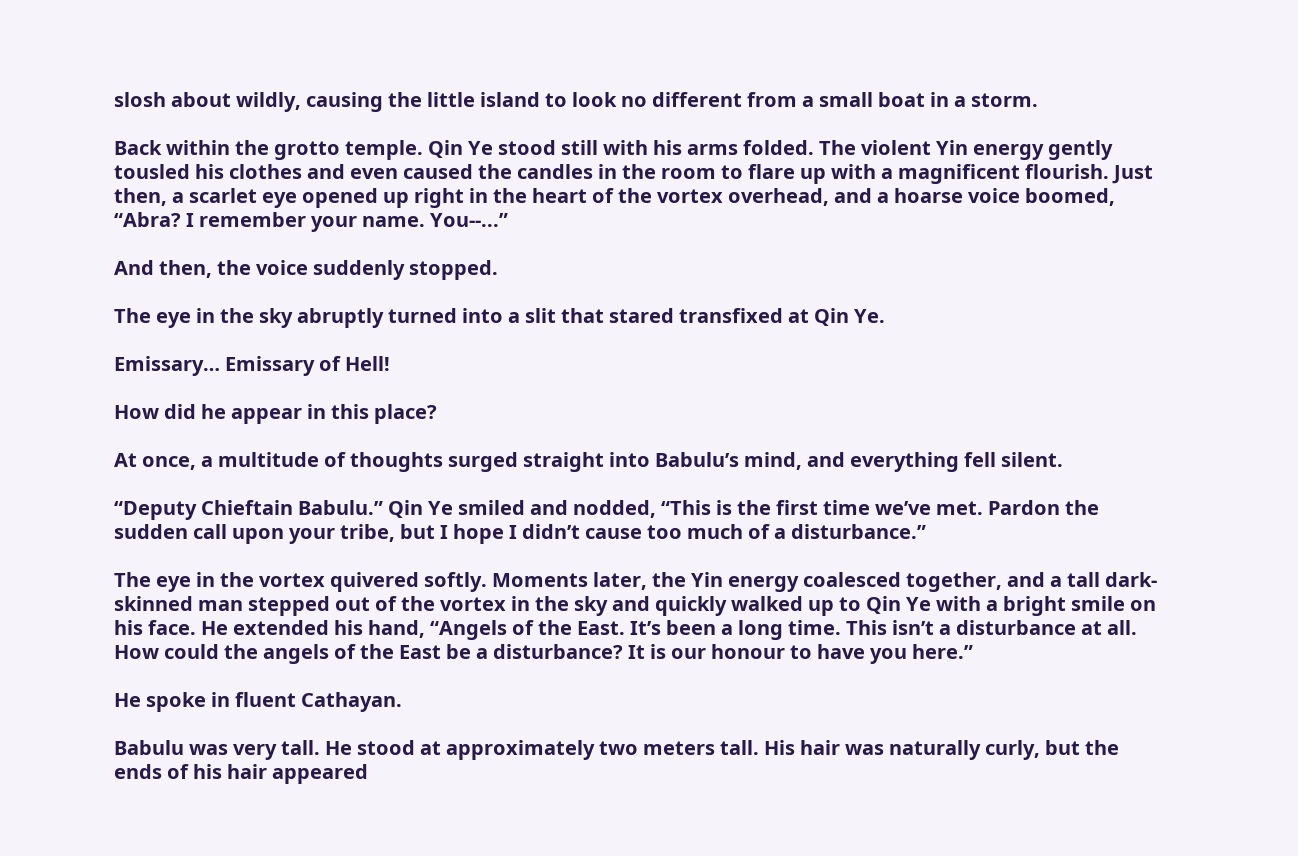slosh about wildly, causing the little island to look no different from a small boat in a storm.

Back within the grotto temple. Qin Ye stood still with his arms folded. The violent Yin energy gently tousled his clothes and even caused the candles in the room to flare up with a magnificent flourish. Just then, a scarlet eye opened up right in the heart of the vortex overhead, and a hoarse voice boomed, “Abra? I remember your name. You--...”

And then, the voice suddenly stopped.

The eye in the sky abruptly turned into a slit that stared transfixed at Qin Ye.

Emissary… Emissary of Hell!

How did he appear in this place?

At once, a multitude of thoughts surged straight into Babulu’s mind, and everything fell silent.

“Deputy Chieftain Babulu.” Qin Ye smiled and nodded, “This is the first time we’ve met. Pardon the sudden call upon your tribe, but I hope I didn’t cause too much of a disturbance.”

The eye in the vortex quivered softly. Moments later, the Yin energy coalesced together, and a tall dark-skinned man stepped out of the vortex in the sky and quickly walked up to Qin Ye with a bright smile on his face. He extended his hand, “Angels of the East. It’s been a long time. This isn’t a disturbance at all. How could the angels of the East be a disturbance? It is our honour to have you here.”

He spoke in fluent Cathayan.

Babulu was very tall. He stood at approximately two meters tall. His hair was naturally curly, but the ends of his hair appeared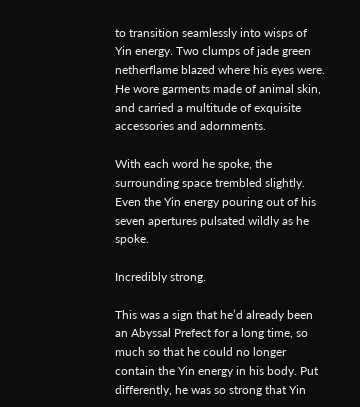to transition seamlessly into wisps of Yin energy. Two clumps of jade green netherflame blazed where his eyes were. He wore garments made of animal skin, and carried a multitude of exquisite accessories and adornments.

With each word he spoke, the surrounding space trembled slightly. Even the Yin energy pouring out of his seven apertures pulsated wildly as he spoke.

Incredibly strong.

This was a sign that he’d already been an Abyssal Prefect for a long time, so much so that he could no longer contain the Yin energy in his body. Put differently, he was so strong that Yin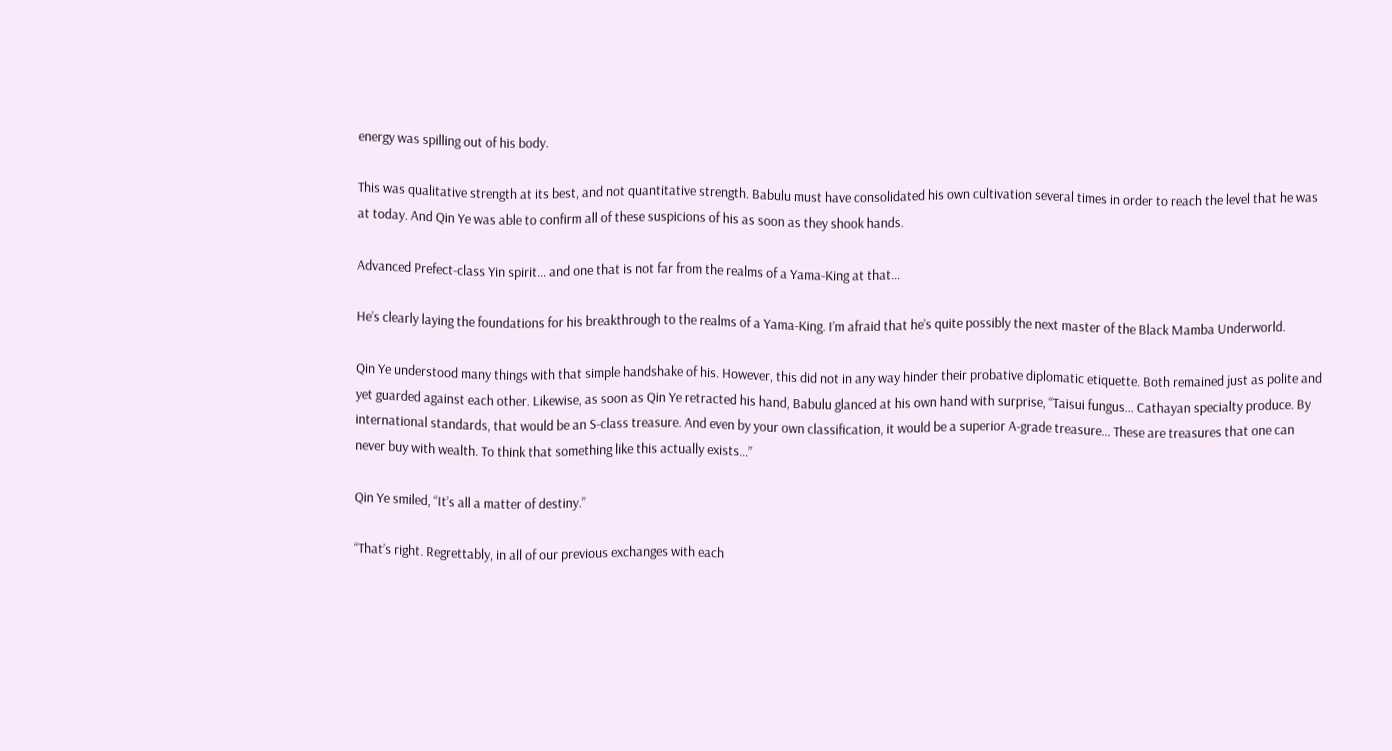energy was spilling out of his body.

This was qualitative strength at its best, and not quantitative strength. Babulu must have consolidated his own cultivation several times in order to reach the level that he was at today. And Qin Ye was able to confirm all of these suspicions of his as soon as they shook hands.

Advanced Prefect-class Yin spirit… and one that is not far from the realms of a Yama-King at that…

He’s clearly laying the foundations for his breakthrough to the realms of a Yama-King. I’m afraid that he’s quite possibly the next master of the Black Mamba Underworld.

Qin Ye understood many things with that simple handshake of his. However, this did not in any way hinder their probative diplomatic etiquette. Both remained just as polite and yet guarded against each other. Likewise, as soon as Qin Ye retracted his hand, Babulu glanced at his own hand with surprise, “Taisui fungus… Cathayan specialty produce. By international standards, that would be an S-class treasure. And even by your own classification, it would be a superior A-grade treasure… These are treasures that one can never buy with wealth. To think that something like this actually exists…”

Qin Ye smiled, “It’s all a matter of destiny.”

“That’s right. Regrettably, in all of our previous exchanges with each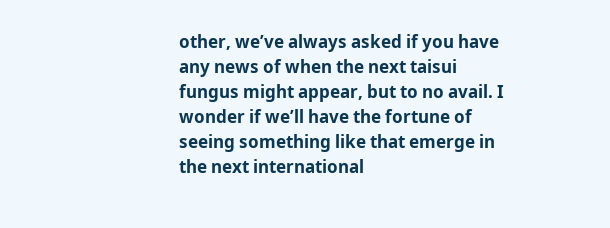other, we’ve always asked if you have any news of when the next taisui fungus might appear, but to no avail. I wonder if we’ll have the fortune of seeing something like that emerge in the next international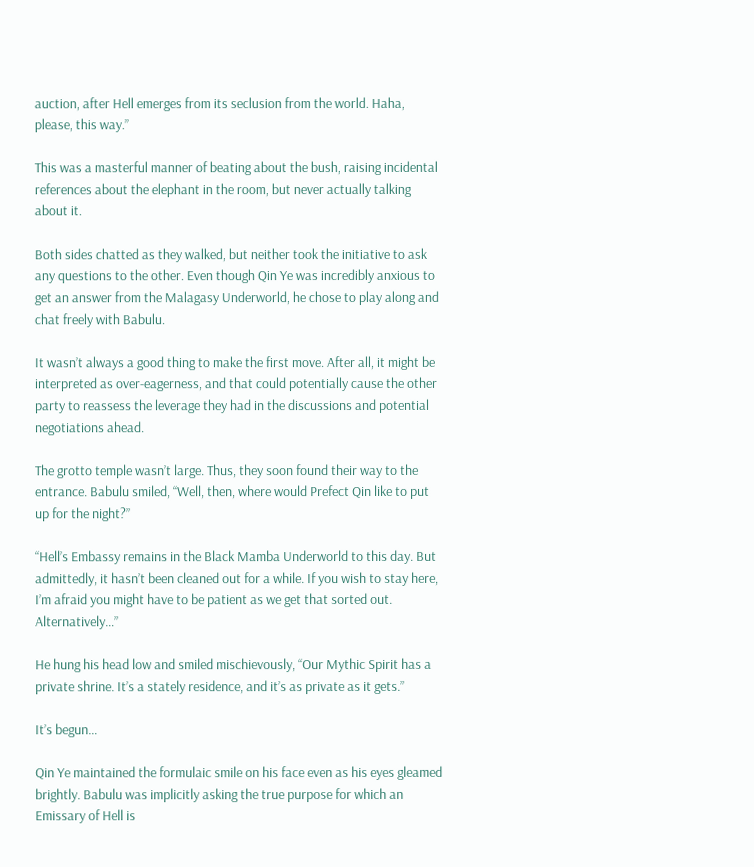auction, after Hell emerges from its seclusion from the world. Haha, please, this way.”

This was a masterful manner of beating about the bush, raising incidental references about the elephant in the room, but never actually talking about it.

Both sides chatted as they walked, but neither took the initiative to ask any questions to the other. Even though Qin Ye was incredibly anxious to get an answer from the Malagasy Underworld, he chose to play along and chat freely with Babulu.

It wasn’t always a good thing to make the first move. After all, it might be interpreted as over-eagerness, and that could potentially cause the other party to reassess the leverage they had in the discussions and potential negotiations ahead.

The grotto temple wasn’t large. Thus, they soon found their way to the entrance. Babulu smiled, “Well, then, where would Prefect Qin like to put up for the night?”

“Hell’s Embassy remains in the Black Mamba Underworld to this day. But admittedly, it hasn’t been cleaned out for a while. If you wish to stay here, I’m afraid you might have to be patient as we get that sorted out. Alternatively…”

He hung his head low and smiled mischievously, “Our Mythic Spirit has a private shrine. It’s a stately residence, and it’s as private as it gets.”

It’s begun…

Qin Ye maintained the formulaic smile on his face even as his eyes gleamed brightly. Babulu was implicitly asking the true purpose for which an Emissary of Hell is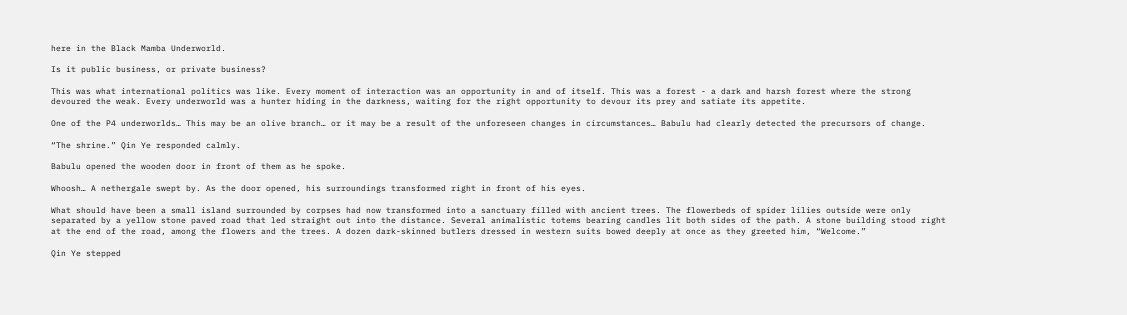here in the Black Mamba Underworld.

Is it public business, or private business?

This was what international politics was like. Every moment of interaction was an opportunity in and of itself. This was a forest - a dark and harsh forest where the strong devoured the weak. Every underworld was a hunter hiding in the darkness, waiting for the right opportunity to devour its prey and satiate its appetite.

One of the P4 underworlds… This may be an olive branch… or it may be a result of the unforeseen changes in circumstances… Babulu had clearly detected the precursors of change.

“The shrine.” Qin Ye responded calmly.

Babulu opened the wooden door in front of them as he spoke.

Whoosh… A nethergale swept by. As the door opened, his surroundings transformed right in front of his eyes.

What should have been a small island surrounded by corpses had now transformed into a sanctuary filled with ancient trees. The flowerbeds of spider lilies outside were only separated by a yellow stone paved road that led straight out into the distance. Several animalistic totems bearing candles lit both sides of the path. A stone building stood right at the end of the road, among the flowers and the trees. A dozen dark-skinned butlers dressed in western suits bowed deeply at once as they greeted him, “Welcome.”

Qin Ye stepped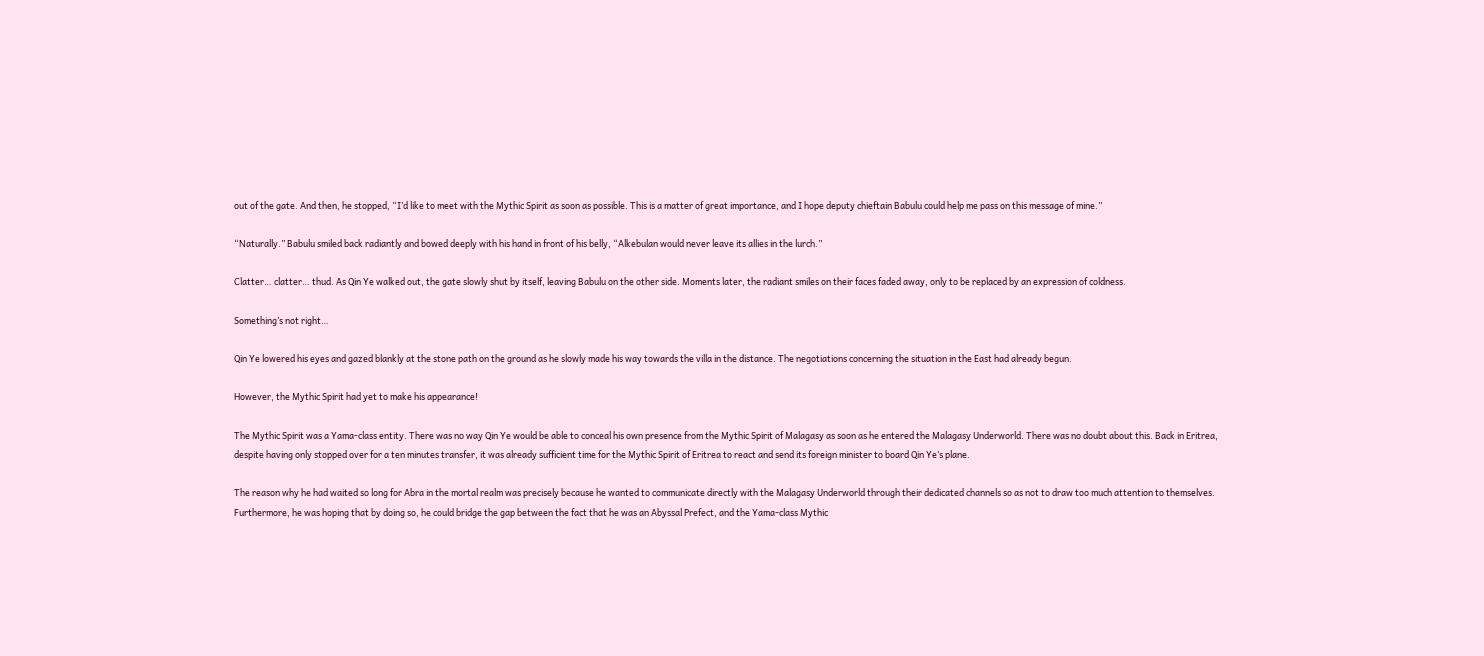out of the gate. And then, he stopped, “I’d like to meet with the Mythic Spirit as soon as possible. This is a matter of great importance, and I hope deputy chieftain Babulu could help me pass on this message of mine.”

“Naturally.” Babulu smiled back radiantly and bowed deeply with his hand in front of his belly, “Alkebulan would never leave its allies in the lurch.”

Clatter… clatter… thud. As Qin Ye walked out, the gate slowly shut by itself, leaving Babulu on the other side. Moments later, the radiant smiles on their faces faded away, only to be replaced by an expression of coldness.

Something’s not right…

Qin Ye lowered his eyes and gazed blankly at the stone path on the ground as he slowly made his way towards the villa in the distance. The negotiations concerning the situation in the East had already begun.

However, the Mythic Spirit had yet to make his appearance!

The Mythic Spirit was a Yama-class entity. There was no way Qin Ye would be able to conceal his own presence from the Mythic Spirit of Malagasy as soon as he entered the Malagasy Underworld. There was no doubt about this. Back in Eritrea, despite having only stopped over for a ten minutes transfer, it was already sufficient time for the Mythic Spirit of Eritrea to react and send its foreign minister to board Qin Ye’s plane.

The reason why he had waited so long for Abra in the mortal realm was precisely because he wanted to communicate directly with the Malagasy Underworld through their dedicated channels so as not to draw too much attention to themselves. Furthermore, he was hoping that by doing so, he could bridge the gap between the fact that he was an Abyssal Prefect, and the Yama-class Mythic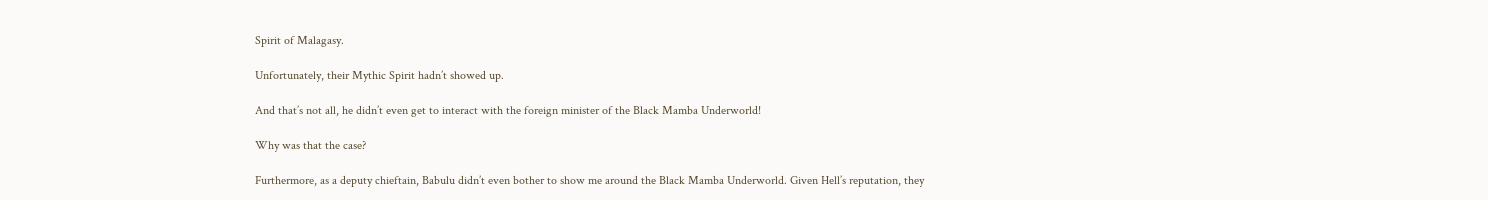Spirit of Malagasy.

Unfortunately, their Mythic Spirit hadn’t showed up.

And that’s not all, he didn’t even get to interact with the foreign minister of the Black Mamba Underworld!

Why was that the case?

Furthermore, as a deputy chieftain, Babulu didn’t even bother to show me around the Black Mamba Underworld. Given Hell’s reputation, they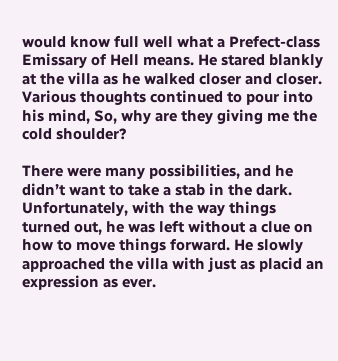would know full well what a Prefect-class Emissary of Hell means. He stared blankly at the villa as he walked closer and closer. Various thoughts continued to pour into his mind, So, why are they giving me the cold shoulder?

There were many possibilities, and he didn’t want to take a stab in the dark. Unfortunately, with the way things turned out, he was left without a clue on how to move things forward. He slowly approached the villa with just as placid an expression as ever.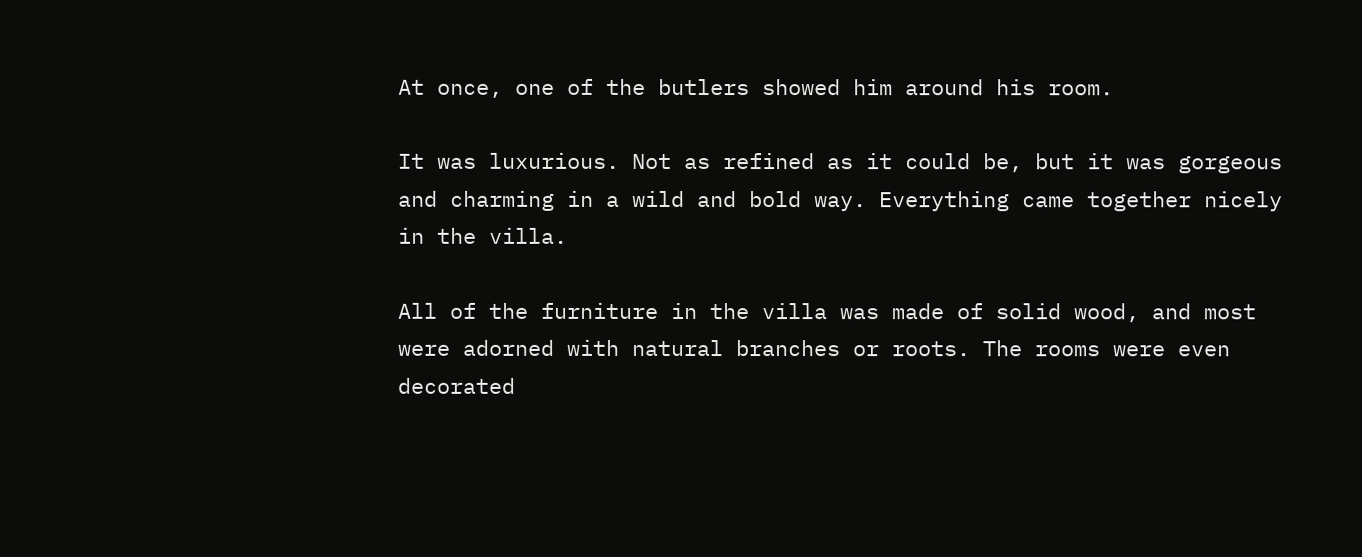At once, one of the butlers showed him around his room.

It was luxurious. Not as refined as it could be, but it was gorgeous and charming in a wild and bold way. Everything came together nicely in the villa.

All of the furniture in the villa was made of solid wood, and most were adorned with natural branches or roots. The rooms were even decorated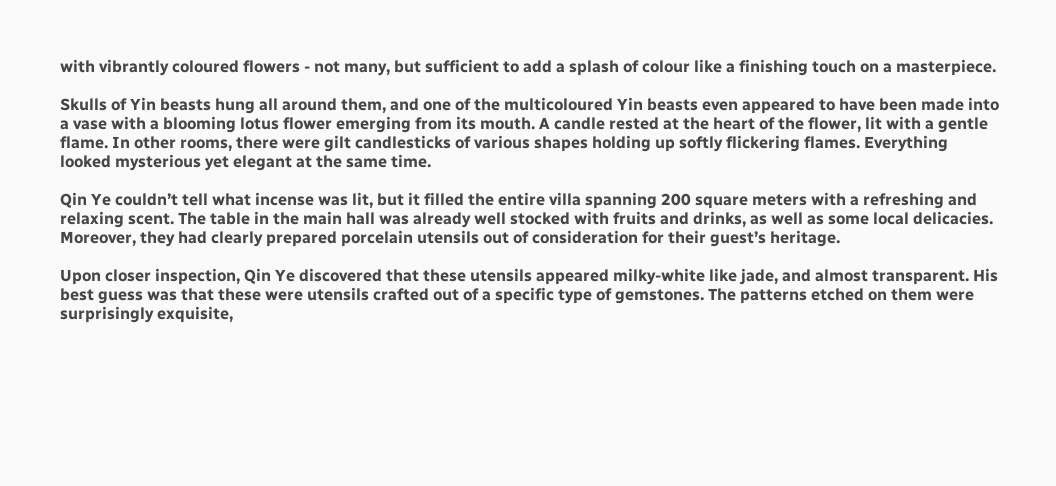with vibrantly coloured flowers - not many, but sufficient to add a splash of colour like a finishing touch on a masterpiece.

Skulls of Yin beasts hung all around them, and one of the multicoloured Yin beasts even appeared to have been made into a vase with a blooming lotus flower emerging from its mouth. A candle rested at the heart of the flower, lit with a gentle flame. In other rooms, there were gilt candlesticks of various shapes holding up softly flickering flames. Everything looked mysterious yet elegant at the same time.

Qin Ye couldn’t tell what incense was lit, but it filled the entire villa spanning 200 square meters with a refreshing and relaxing scent. The table in the main hall was already well stocked with fruits and drinks, as well as some local delicacies. Moreover, they had clearly prepared porcelain utensils out of consideration for their guest’s heritage.

Upon closer inspection, Qin Ye discovered that these utensils appeared milky-white like jade, and almost transparent. His best guess was that these were utensils crafted out of a specific type of gemstones. The patterns etched on them were surprisingly exquisite,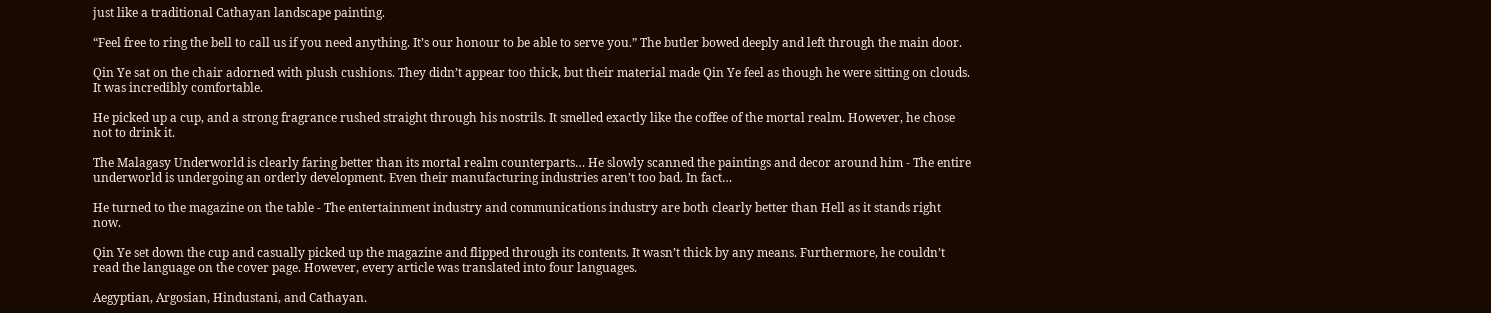just like a traditional Cathayan landscape painting.

“Feel free to ring the bell to call us if you need anything. It’s our honour to be able to serve you.” The butler bowed deeply and left through the main door.

Qin Ye sat on the chair adorned with plush cushions. They didn’t appear too thick, but their material made Qin Ye feel as though he were sitting on clouds. It was incredibly comfortable.

He picked up a cup, and a strong fragrance rushed straight through his nostrils. It smelled exactly like the coffee of the mortal realm. However, he chose not to drink it.

The Malagasy Underworld is clearly faring better than its mortal realm counterparts… He slowly scanned the paintings and decor around him - The entire underworld is undergoing an orderly development. Even their manufacturing industries aren’t too bad. In fact…

He turned to the magazine on the table - The entertainment industry and communications industry are both clearly better than Hell as it stands right now.

Qin Ye set down the cup and casually picked up the magazine and flipped through its contents. It wasn’t thick by any means. Furthermore, he couldn’t read the language on the cover page. However, every article was translated into four languages.

Aegyptian, Argosian, Hindustani, and Cathayan.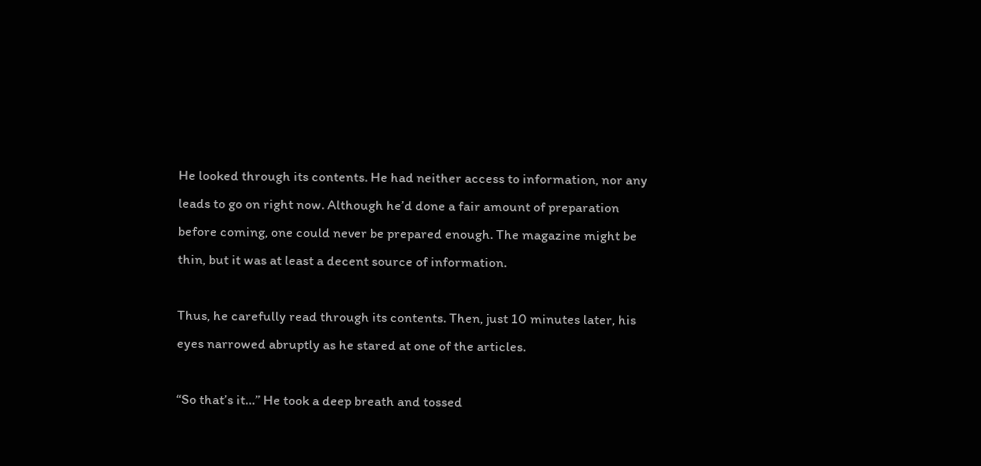He looked through its contents. He had neither access to information, nor any leads to go on right now. Although he’d done a fair amount of preparation before coming, one could never be prepared enough. The magazine might be thin, but it was at least a decent source of information.

Thus, he carefully read through its contents. Then, just 10 minutes later, his eyes narrowed abruptly as he stared at one of the articles.

“So that’s it…” He took a deep breath and tossed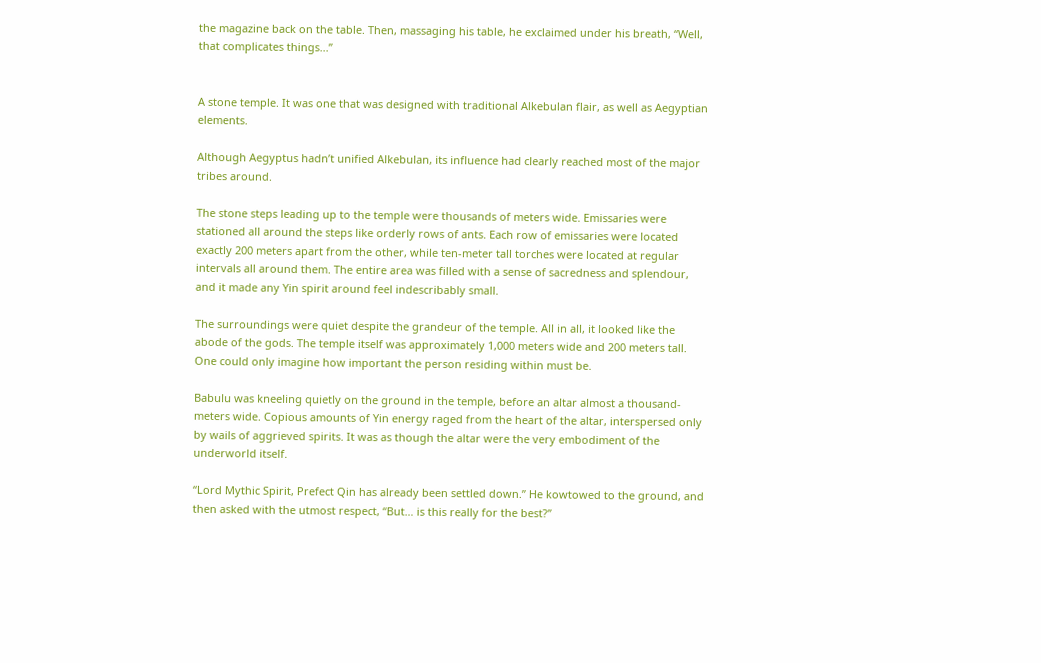the magazine back on the table. Then, massaging his table, he exclaimed under his breath, “Well, that complicates things...”


A stone temple. It was one that was designed with traditional Alkebulan flair, as well as Aegyptian elements.

Although Aegyptus hadn’t unified Alkebulan, its influence had clearly reached most of the major tribes around.

The stone steps leading up to the temple were thousands of meters wide. Emissaries were stationed all around the steps like orderly rows of ants. Each row of emissaries were located exactly 200 meters apart from the other, while ten-meter tall torches were located at regular intervals all around them. The entire area was filled with a sense of sacredness and splendour, and it made any Yin spirit around feel indescribably small.

The surroundings were quiet despite the grandeur of the temple. All in all, it looked like the abode of the gods. The temple itself was approximately 1,000 meters wide and 200 meters tall. One could only imagine how important the person residing within must be.

Babulu was kneeling quietly on the ground in the temple, before an altar almost a thousand-meters wide. Copious amounts of Yin energy raged from the heart of the altar, interspersed only by wails of aggrieved spirits. It was as though the altar were the very embodiment of the underworld itself.

“Lord Mythic Spirit, Prefect Qin has already been settled down.” He kowtowed to the ground, and then asked with the utmost respect, “But… is this really for the best?”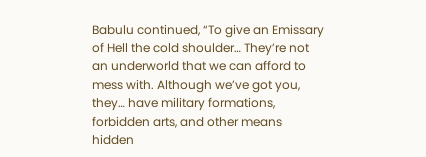Babulu continued, “To give an Emissary of Hell the cold shoulder… They’re not an underworld that we can afford to mess with. Although we’ve got you, they… have military formations, forbidden arts, and other means hidden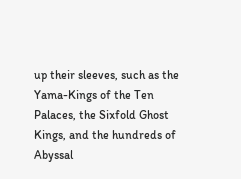up their sleeves, such as the Yama-Kings of the Ten Palaces, the Sixfold Ghost Kings, and the hundreds of Abyssal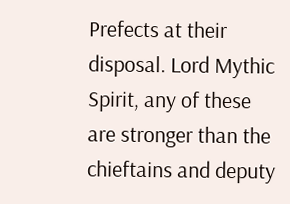Prefects at their disposal. Lord Mythic Spirit, any of these are stronger than the chieftains and deputy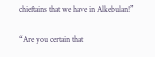chieftains that we have in Alkebulan!”

“Are you certain that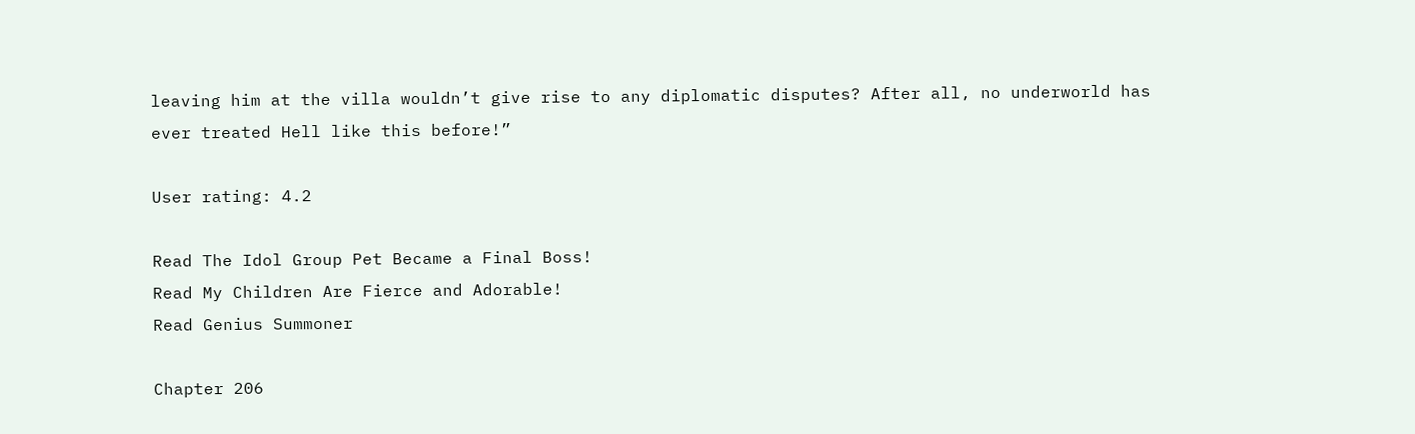leaving him at the villa wouldn’t give rise to any diplomatic disputes? After all, no underworld has ever treated Hell like this before!”

User rating: 4.2

Read The Idol Group Pet Became a Final Boss!
Read My Children Are Fierce and Adorable!
Read Genius Summoner

Chapter 206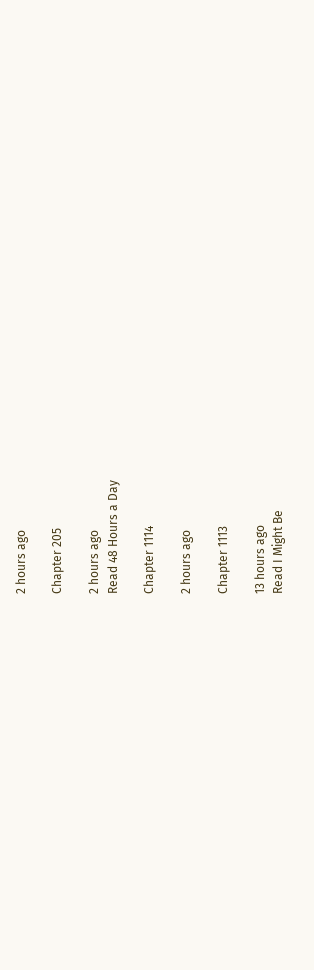2 hours ago

Chapter 205

2 hours ago
Read 48 Hours a Day

Chapter 1114

2 hours ago

Chapter 1113

13 hours ago
Read I Might Be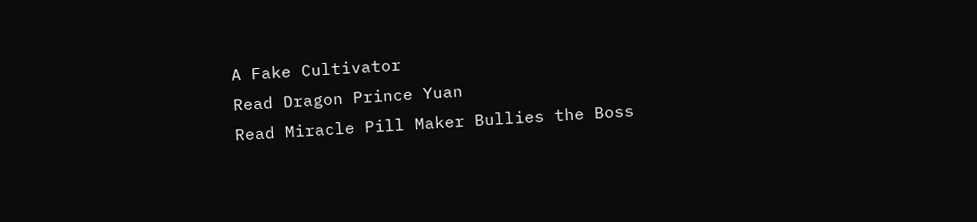A Fake Cultivator
Read Dragon Prince Yuan
Read Miracle Pill Maker Bullies the Boss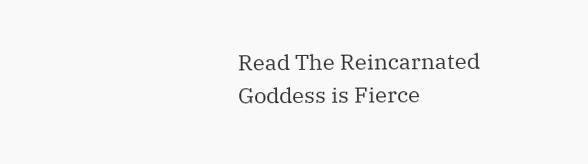Read The Reincarnated Goddess is Fierce